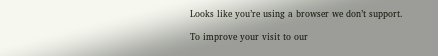Looks like you’re using a browser we don’t support.

To improve your visit to our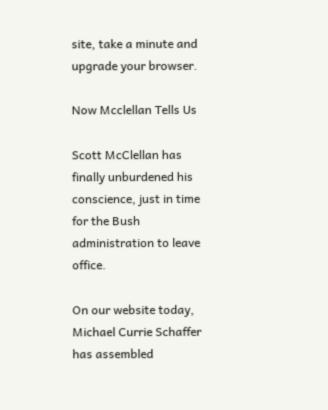site, take a minute and upgrade your browser.

Now Mcclellan Tells Us

Scott McClellan has finally unburdened his conscience, just in time for the Bush administration to leave office.

On our website today, Michael Currie Schaffer has assembled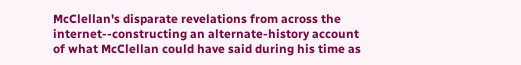McClellan's disparate revelations from across the internet--constructing an alternate-history account of what McClellan could have said during his time as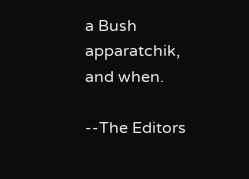a Bush apparatchik, and when.

--The Editors